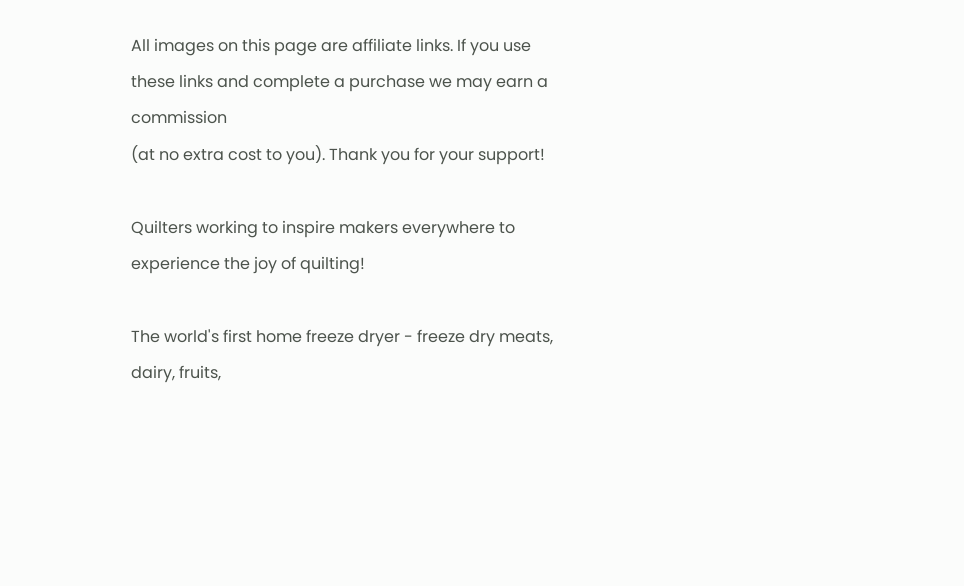All images on this page are affiliate links. If you use these links and complete a purchase we may earn a commission
(at no extra cost to you). Thank you for your support!

Quilters working to inspire makers everywhere to experience the joy of quilting!

The world's first home freeze dryer - freeze dry meats, dairy, fruits,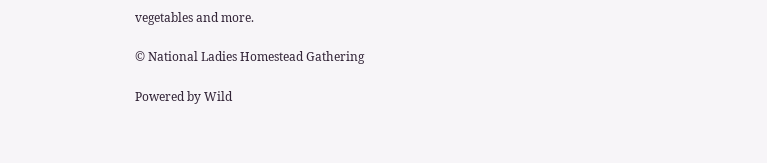vegetables and more.

© National Ladies Homestead Gathering

Powered by Wild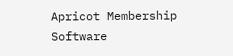Apricot Membership Software